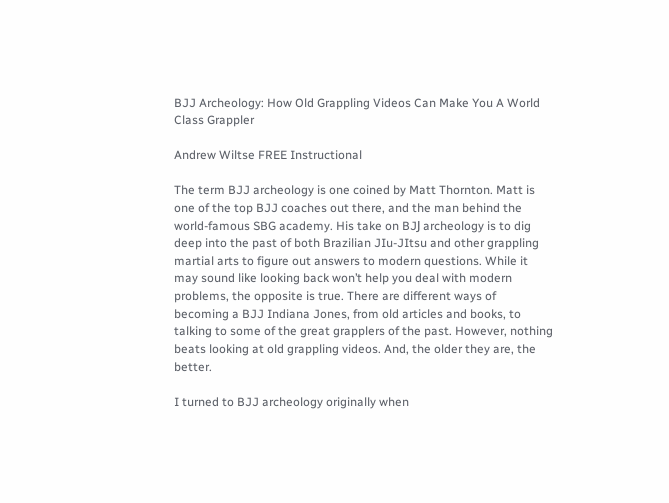BJJ Archeology: How Old Grappling Videos Can Make You A World Class Grappler

Andrew Wiltse FREE Instructional

The term BJJ archeology is one coined by Matt Thornton. Matt is one of the top BJJ coaches out there, and the man behind the world-famous SBG academy. His take on BJЈ archeology is to dig deep into the past of both Brazilian JIu-JItsu and other grappling martial arts to figure out answers to modern questions. While it may sound like looking back won’t help you deal with modern problems, the opposite is true. There are different ways of becoming a BJJ Indiana Jones, from old articles and books, to talking to some of the great grapplers of the past. However, nothing beats looking at old grappling videos. And, the older they are, the better.

I turned to BJJ archeology originally when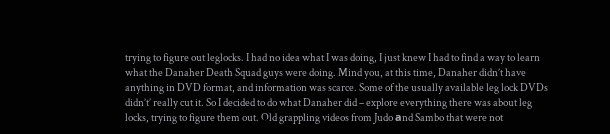trying to figure out leglocks. I had no idea what I was doing, I just knew I had to find a way to learn what the Danaher Death Squad guys were doing. Mind you, at this time, Danaher didn’t have anything in DVD format, and information was scarce. Some of the usually available leg lock DVDs didn’t’ really cut it. So I decided to do what Danaher did – explore everything there was about leg locks, trying to figure them out. Old grappling videos from Judo аnd Sambo that were not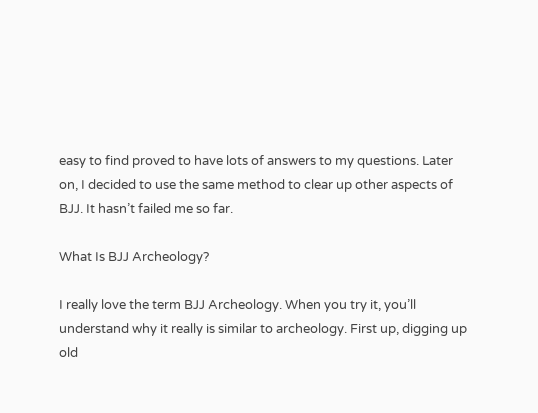easy to find proved to have lots of answers to my questions. Later on, I decided to use the same method to clear up other aspects of BJJ. It hasn’t failed me so far.

What Is BJJ Archeology?

I really love the term BJJ Archeology. When you try it, you’ll understand why it really is similar to archeology. First up, digging up old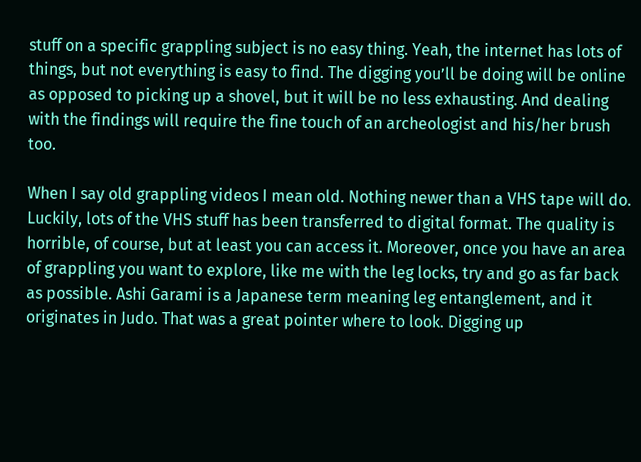stuff on a specific grappling subject is no easy thing. Yeah, the internet has lots of things, but not everything is easy to find. The digging you’ll be doing will be online as opposed to picking up a shovel, but it will be no less exhausting. And dealing with the findings will require the fine touch of an archeologist and his/her brush too.

When I say old grappling videos I mean old. Nothing newer than a VHS tape will do. Luckily, lots of the VHS stuff has been transferred to digital format. The quality is horrible, of course, but at least you can access it. Moreover, once you have an area of grappling you want to explore, like me with the leg locks, try and go as far back as possible. Ashi Garami is a Japanese term meaning leg entanglement, and it originates in Judo. That was a great pointer where to look. Digging up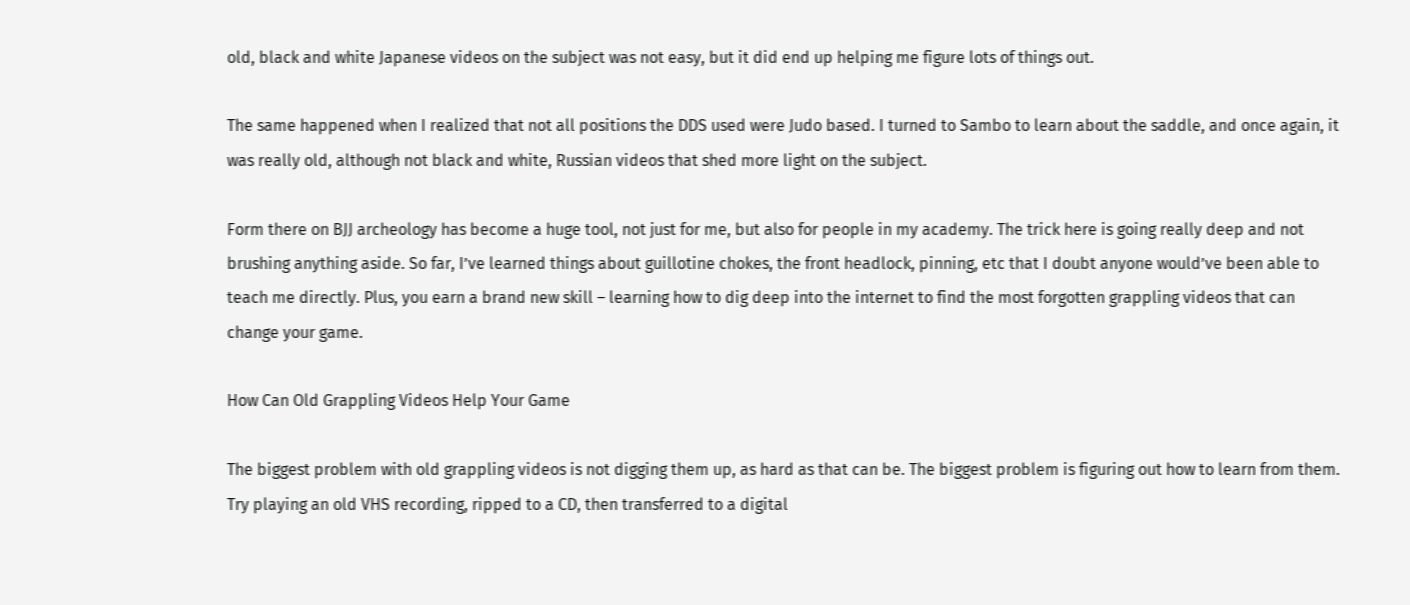old, black and white Japanese videos on the subject was not easy, but it did end up helping me figure lots of things out.

The same happened when I realized that not all positions the DDS used were Judo based. I turned to Sambo to learn about the saddle, and once again, it was really old, although not black and white, Russian videos that shed more light on the subject.

Form there on BJJ archeology has become a huge tool, not just for me, but also for people in my academy. The trick here is going really deep and not brushing anything aside. So far, I’ve learned things about guillotine chokes, the front headlock, pinning, etc that I doubt anyone would’ve been able to teach me directly. Plus, you earn a brand new skill – learning how to dig deep into the internet to find the most forgotten grappling videos that can change your game.

How Can Old Grappling Videos Help Your Game

The biggest problem with old grappling videos is not digging them up, as hard as that can be. The biggest problem is figuring out how to learn from them. Try playing an old VHS recording, ripped to a CD, then transferred to a digital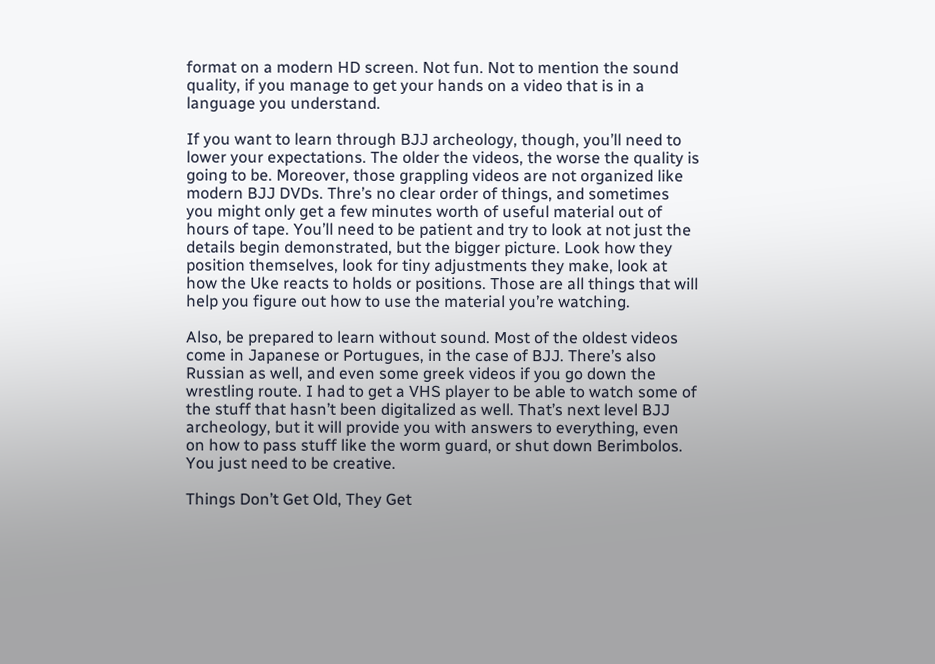format on a modern HD screen. Not fun. Not to mention the sound quality, if you manage to get your hands on a video that is in a language you understand.

If you want to learn through BJJ archeology, though, you’ll need to lower your expectations. The older the videos, the worse the quality is going to be. Moreover, those grappling videos are not organized like modern BJJ DVDs. Thre’s no clear order of things, and sometimes you might only get a few minutes worth of useful material out of hours of tape. You’ll need to be patient and try to look at not just the details begin demonstrated, but the bigger picture. Look how they position themselves, look for tiny adjustments they make, look at how the Uke reacts to holds or positions. Those are all things that will help you figure out how to use the material you’re watching.

Also, be prepared to learn without sound. Most of the oldest videos come in Japanese or Portugues, in the case of BJJ. There’s also Russian as well, and even some greek videos if you go down the wrestling route. I had to get a VHS player to be able to watch some of the stuff that hasn’t been digitalized as well. That’s next level BJJ archeology, but it will provide you with answers to everything, even on how to pass stuff like the worm guard, or shut down Berimbolos. You just need to be creative.

Things Don’t Get Old, They Get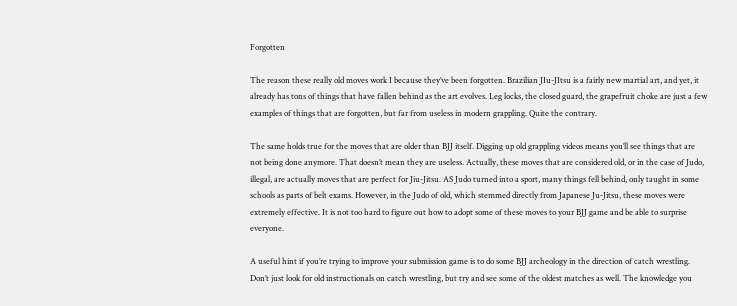Forgotten

The reason these really old moves work I because they’ve been forgotten. Brazilian JIu-JItsu is a fairly new martial art, and yet, it already has tons of things that have fallen behind as the art evolves. Leg locks, the closed guard, the grapefruit choke are just a few examples of things that are forgotten, but far from useless in modern grappling. Quite the contrary.

The same holds true for the moves that are older than BJJ itself. Digging up old grappling videos means you’ll see things that are not being done anymore. That doesn’t mean they are useless. Actually, these moves that are considered old, or in the case of Judo, illegal, are actually moves that are perfect for Jiu-Jitsu. AS Judo turned into a sport, many things fell behind, only taught in some schools as parts of belt exams. However, in the Judo of old, which stemmed directly from Japanese Ju-Jitsu, these moves were extremely effective. It is not too hard to figure out how to adopt some of these moves to your BJJ game and be able to surprise everyone.

A useful hint if you’re trying to improve your submission game is to do some BJJ archeology in the direction of catch wrestling. Don’t just look for old instructionals on catch wrestling, but try and see some of the oldest matches as well. The knowledge you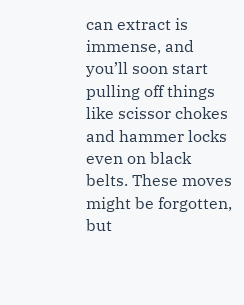can extract is immense, and you’ll soon start pulling off things like scissor chokes and hammer locks even on black belts. These moves might be forgotten, but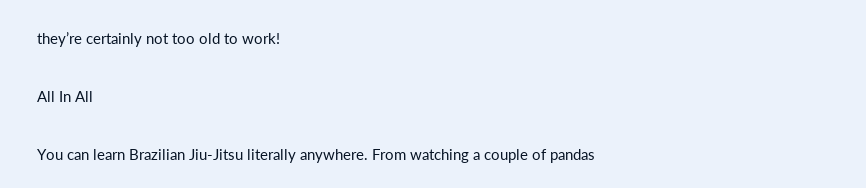they’re certainly not too old to work!

All In All

You can learn Brazilian Jiu-Jitsu literally anywhere. From watching a couple of pandas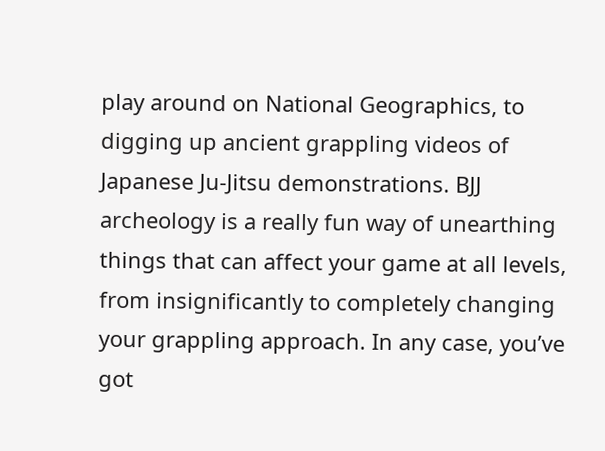play around on National Geographics, to digging up ancient grappling videos of Japanese Ju-Jitsu demonstrations. BJJ archeology is a really fun way of unearthing things that can affect your game at all levels, from insignificantly to completely changing your grappling approach. In any case, you’ve got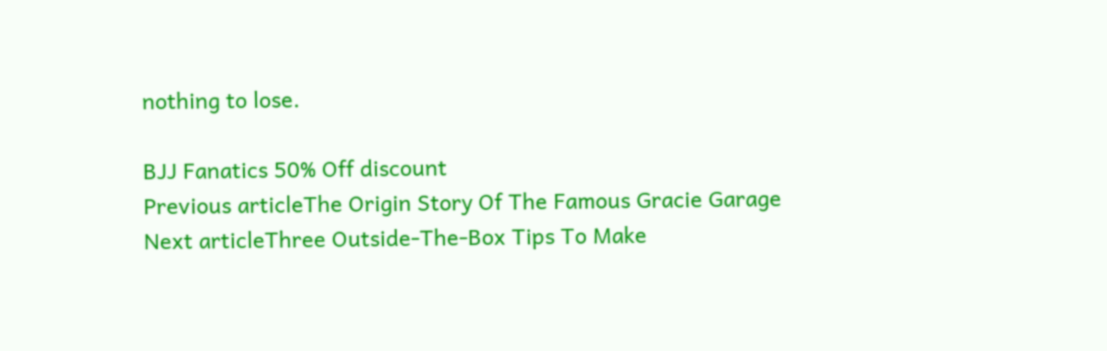nothing to lose.

BJJ Fanatics 50% Off discount
Previous articleThe Origin Story Of The Famous Gracie Garage
Next articleThree Outside-The-Box Tips To Make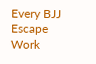Every BJJ Escape Work